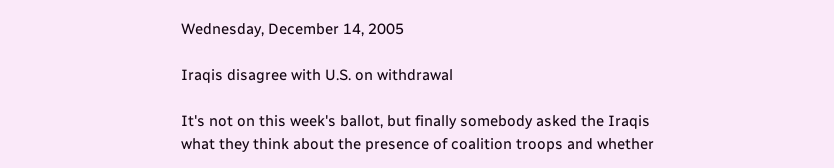Wednesday, December 14, 2005

Iraqis disagree with U.S. on withdrawal

It's not on this week's ballot, but finally somebody asked the Iraqis what they think about the presence of coalition troops and whether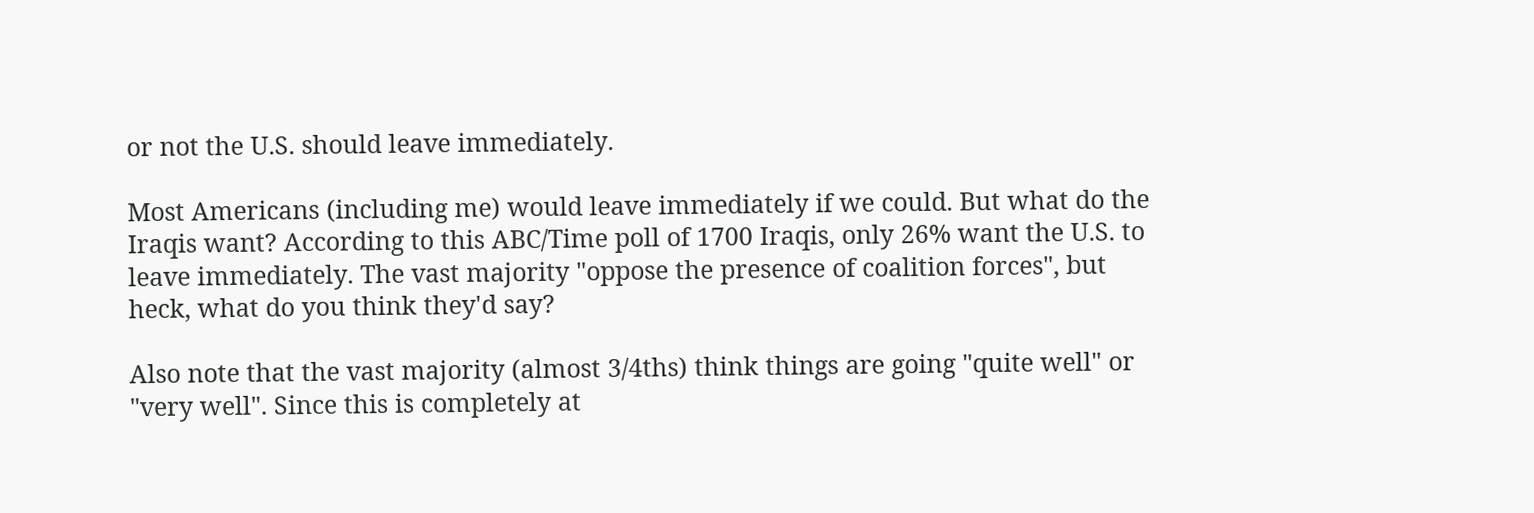or not the U.S. should leave immediately.

Most Americans (including me) would leave immediately if we could. But what do the Iraqis want? According to this ABC/Time poll of 1700 Iraqis, only 26% want the U.S. to leave immediately. The vast majority "oppose the presence of coalition forces", but heck, what do you think they'd say?

Also note that the vast majority (almost 3/4ths) think things are going "quite well" or "very well". Since this is completely at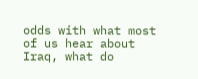odds with what most of us hear about Iraq, what do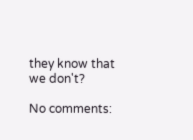they know that we don't?

No comments: